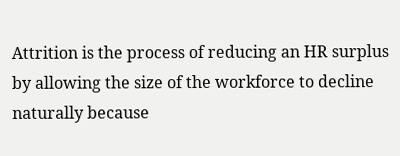Attrition is the process of reducing an HR surplus by allowing the size of the workforce to decline naturally because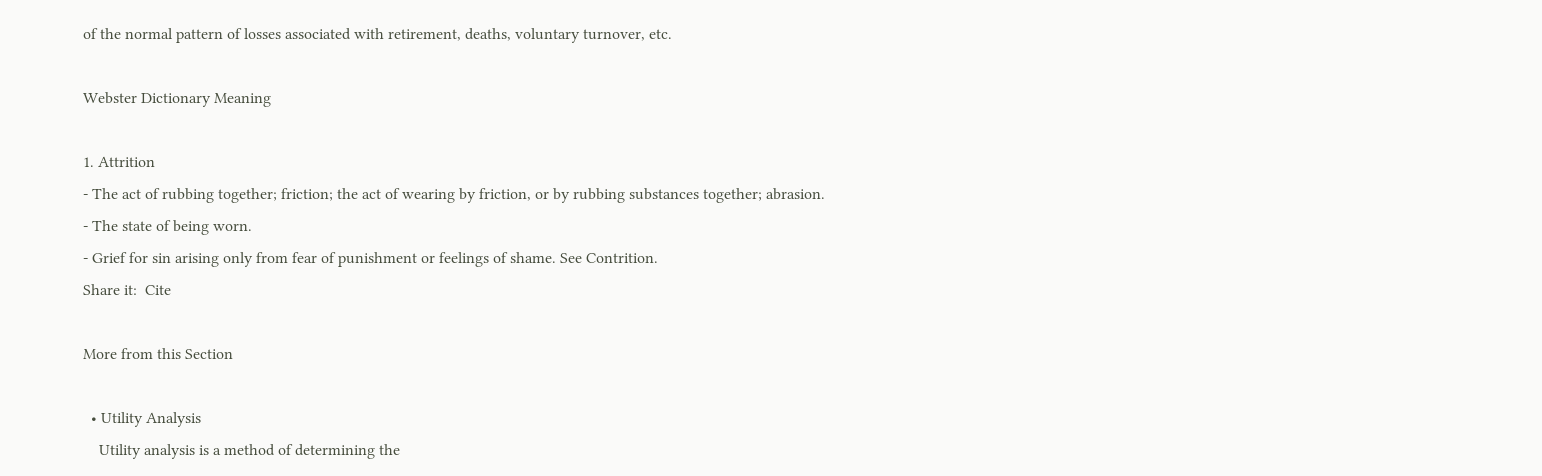of the normal pattern of losses associated with retirement, deaths, voluntary turnover, etc.

Webster Dictionary Meaning

1. Attrition
- The act of rubbing together; friction; the act of wearing by friction, or by rubbing substances together; abrasion.
- The state of being worn.
- Grief for sin arising only from fear of punishment or feelings of shame. See Contrition.
Share it:  Cite

More from this Section

  • Utility Analysis
    Utility analysis is a method of determining the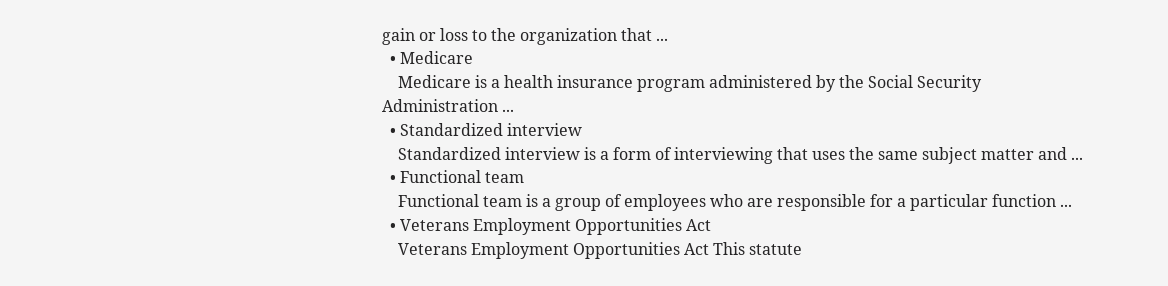gain or loss to the organization that ...
  • Medicare
    Medicare is a health insurance program administered by the Social Security Administration ...
  • Standardized interview
    Standardized interview is a form of interviewing that uses the same subject matter and ...
  • Functional team
    Functional team is a group of employees who are responsible for a particular function ...
  • Veterans Employment Opportunities Act
    Veterans Employment Opportunities Act This statute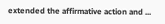extended the affirmative action and ...